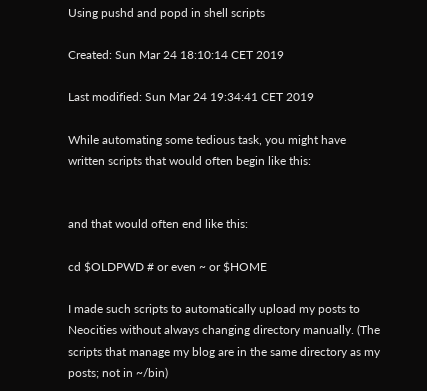Using pushd and popd in shell scripts

Created: Sun Mar 24 18:10:14 CET 2019

Last modified: Sun Mar 24 19:34:41 CET 2019

While automating some tedious task, you might have written scripts that would often begin like this:


and that would often end like this:

cd $OLDPWD # or even ~ or $HOME

I made such scripts to automatically upload my posts to Neocities without always changing directory manually. (The scripts that manage my blog are in the same directory as my posts; not in ~/bin)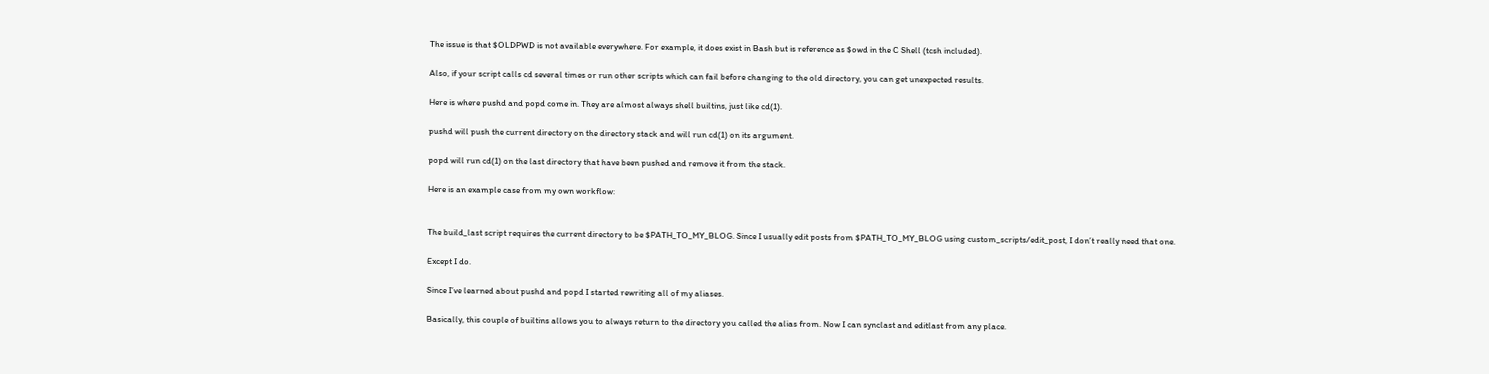The issue is that $OLDPWD is not available everywhere. For example, it does exist in Bash but is reference as $owd in the C Shell (tcsh included).

Also, if your script calls cd several times or run other scripts which can fail before changing to the old directory, you can get unexpected results.

Here is where pushd and popd come in. They are almost always shell builtins, just like cd(1).

pushd will push the current directory on the directory stack and will run cd(1) on its argument.

popd will run cd(1) on the last directory that have been pushed and remove it from the stack.

Here is an example case from my own workflow:


The build_last script requires the current directory to be $PATH_TO_MY_BLOG. Since I usually edit posts from $PATH_TO_MY_BLOG using custom_scripts/edit_post, I don’t really need that one.

Except I do.

Since I’ve learned about pushd and popd I started rewriting all of my aliases.

Basically, this couple of builtins allows you to always return to the directory you called the alias from. Now I can synclast and editlast from any place.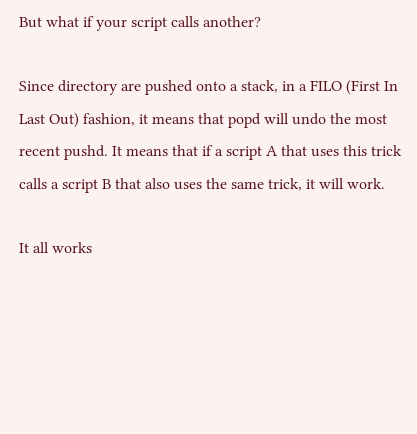But what if your script calls another?

Since directory are pushed onto a stack, in a FILO (First In Last Out) fashion, it means that popd will undo the most recent pushd. It means that if a script A that uses this trick calls a script B that also uses the same trick, it will work.

It all works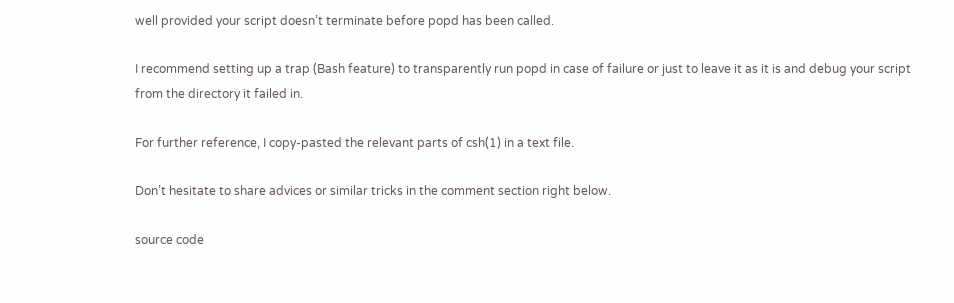well provided your script doesn’t terminate before popd has been called.

I recommend setting up a trap (Bash feature) to transparently run popd in case of failure or just to leave it as it is and debug your script from the directory it failed in.

For further reference, I copy-pasted the relevant parts of csh(1) in a text file.

Don’t hesitate to share advices or similar tricks in the comment section right below.

source code